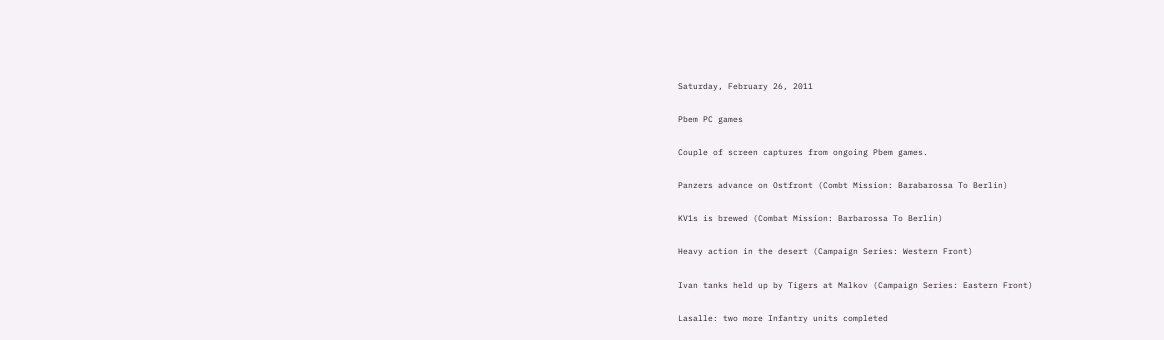Saturday, February 26, 2011

Pbem PC games

Couple of screen captures from ongoing Pbem games.

Panzers advance on Ostfront (Combt Mission: Barabarossa To Berlin)

KV1s is brewed (Combat Mission: Barbarossa To Berlin)

Heavy action in the desert (Campaign Series: Western Front)

Ivan tanks held up by Tigers at Malkov (Campaign Series: Eastern Front)

Lasalle: two more Infantry units completed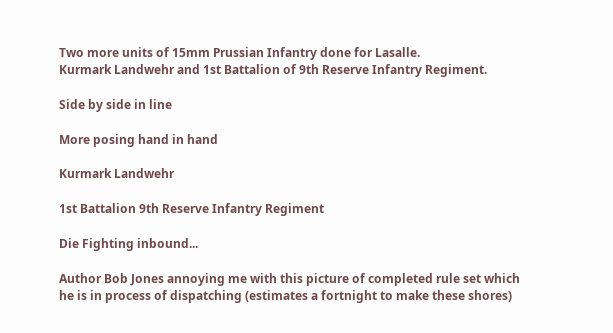Two more units of 15mm Prussian Infantry done for Lasalle.
Kurmark Landwehr and 1st Battalion of 9th Reserve Infantry Regiment.

Side by side in line

More posing hand in hand

Kurmark Landwehr

1st Battalion 9th Reserve Infantry Regiment

Die Fighting inbound...

Author Bob Jones annoying me with this picture of completed rule set which he is in process of dispatching (estimates a fortnight to make these shores)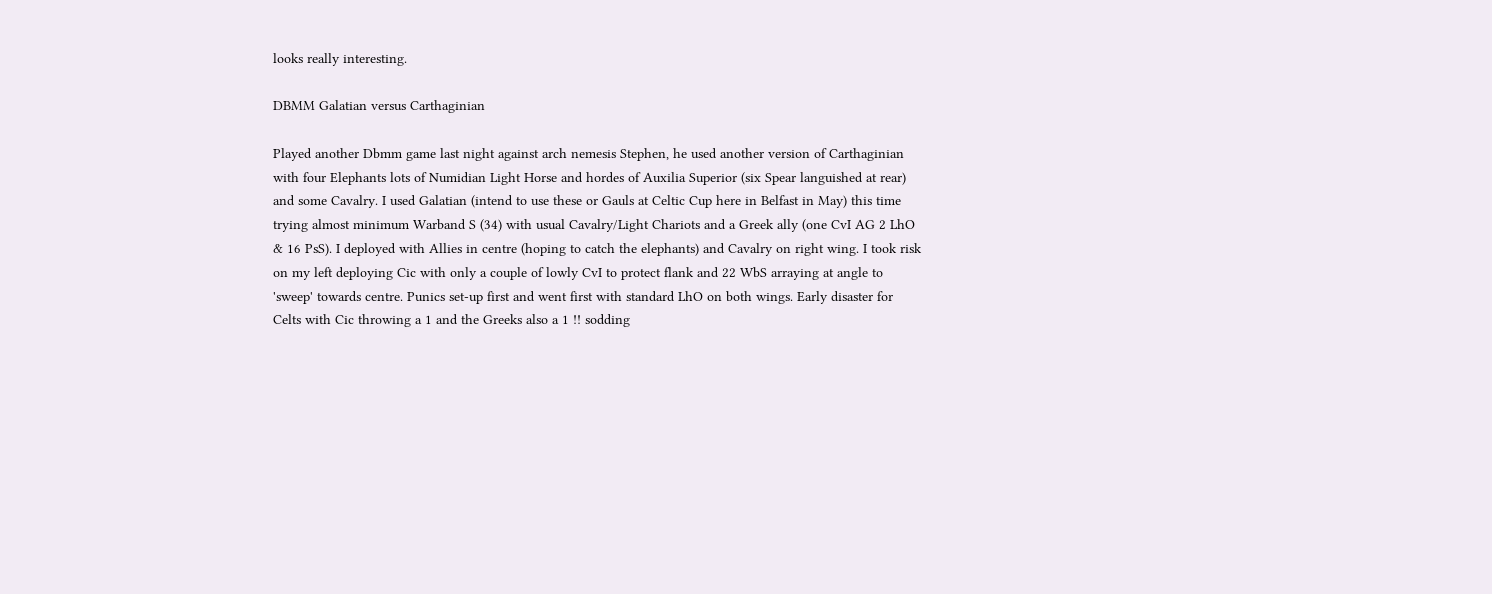looks really interesting.

DBMM Galatian versus Carthaginian

Played another Dbmm game last night against arch nemesis Stephen, he used another version of Carthaginian with four Elephants lots of Numidian Light Horse and hordes of Auxilia Superior (six Spear languished at rear) and some Cavalry. I used Galatian (intend to use these or Gauls at Celtic Cup here in Belfast in May) this time trying almost minimum Warband S (34) with usual Cavalry/Light Chariots and a Greek ally (one CvI AG 2 LhO & 16 PsS). I deployed with Allies in centre (hoping to catch the elephants) and Cavalry on right wing. I took risk on my left deploying Cic with only a couple of lowly CvI to protect flank and 22 WbS arraying at angle to 'sweep' towards centre. Punics set-up first and went first with standard LhO on both wings. Early disaster for Celts with Cic throwing a 1 and the Greeks also a 1 !! sodding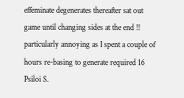effeminate degenerates thereafter sat out game until changing sides at the end !! particularly annoying as I spent a couple of hours re-basing to generate required 16 Psiloi S.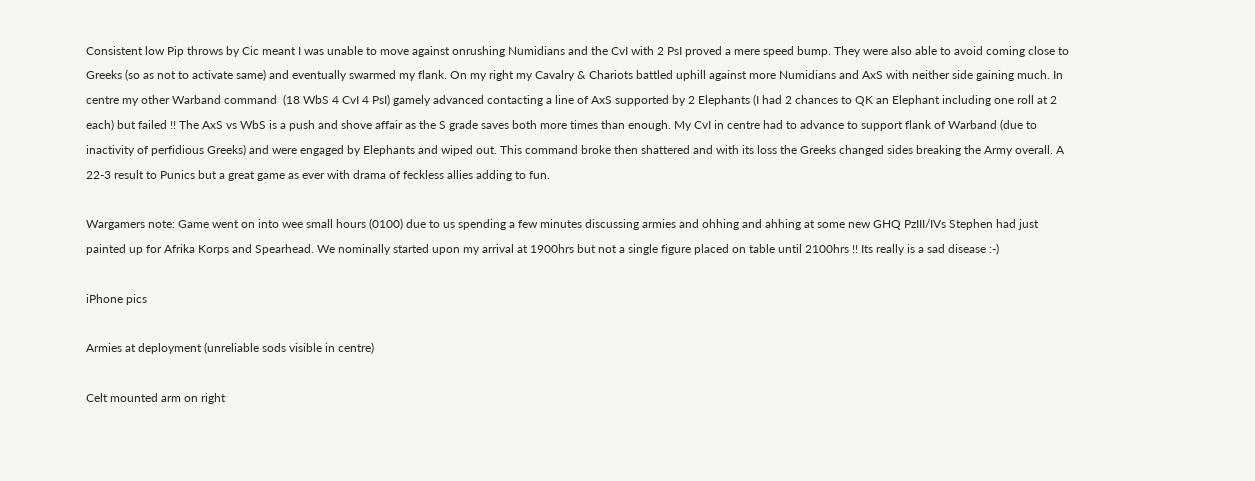Consistent low Pip throws by Cic meant I was unable to move against onrushing Numidians and the CvI with 2 PsI proved a mere speed bump. They were also able to avoid coming close to Greeks (so as not to activate same) and eventually swarmed my flank. On my right my Cavalry & Chariots battled uphill against more Numidians and AxS with neither side gaining much. In centre my other Warband command  (18 WbS 4 CvI 4 PsI) gamely advanced contacting a line of AxS supported by 2 Elephants (I had 2 chances to QK an Elephant including one roll at 2 each) but failed !! The AxS vs WbS is a push and shove affair as the S grade saves both more times than enough. My CvI in centre had to advance to support flank of Warband (due to inactivity of perfidious Greeks) and were engaged by Elephants and wiped out. This command broke then shattered and with its loss the Greeks changed sides breaking the Army overall. A 22-3 result to Punics but a great game as ever with drama of feckless allies adding to fun.

Wargamers note: Game went on into wee small hours (0100) due to us spending a few minutes discussing armies and ohhing and ahhing at some new GHQ PzIII/IVs Stephen had just painted up for Afrika Korps and Spearhead. We nominally started upon my arrival at 1900hrs but not a single figure placed on table until 2100hrs !! Its really is a sad disease :-)

iPhone pics

Armies at deployment (unreliable sods visible in centre)

Celt mounted arm on right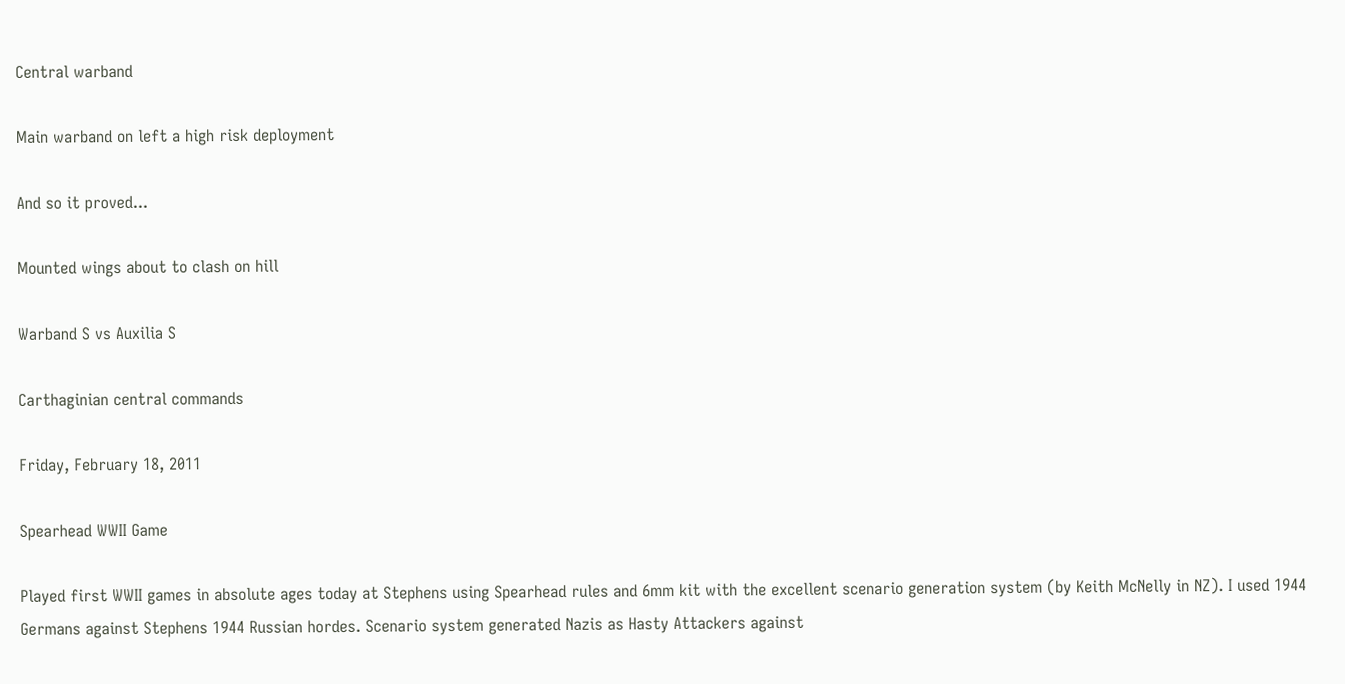Central warband

Main warband on left a high risk deployment

And so it proved...

Mounted wings about to clash on hill

Warband S vs Auxilia S

Carthaginian central commands

Friday, February 18, 2011

Spearhead WWII Game

Played first WWII games in absolute ages today at Stephens using Spearhead rules and 6mm kit with the excellent scenario generation system (by Keith McNelly in NZ). I used 1944 Germans against Stephens 1944 Russian hordes. Scenario system generated Nazis as Hasty Attackers against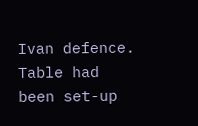Ivan defence. Table had been set-up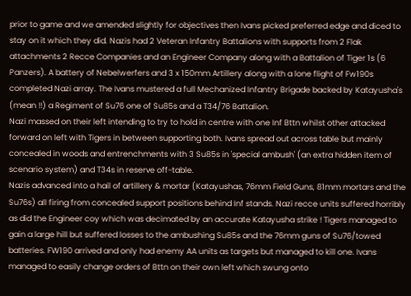prior to game and we amended slightly for objectives then Ivans picked preferred edge and diced to stay on it which they did. Nazis had 2 Veteran Infantry Battalions with supports from 2 Flak attachments 2 Recce Companies and an Engineer Company along with a Battalion of Tiger 1s (6 Panzers). A battery of Nebelwerfers and 3 x 150mm Artillery along with a lone flight of Fw190s completed Nazi array. The Ivans mustered a full Mechanized Infantry Brigade backed by Katayusha's (mean !!) a Regiment of Su76 one of Su85s and a T34/76 Battalion.
Nazi massed on their left intending to try to hold in centre with one Inf Bttn whilst other attacked forward on left with Tigers in between supporting both. Ivans spread out across table but mainly concealed in woods and entrenchments with 3 Su85s in 'special ambush' (an extra hidden item of scenario system) and T34s in reserve off-table.
Nazis advanced into a hail of artillery & mortar (Katayushas, 76mm Field Guns, 81mm mortars and the Su76s) all firing from concealed support positions behind Inf stands. Nazi recce units suffered horribly as did the Engineer coy which was decimated by an accurate Katayusha strike ! Tigers managed to gain a large hill but suffered losses to the ambushing Su85s and the 76mm guns of Su76/towed batteries. FW190 arrived and only had enemy AA units as targets but managed to kill one. Ivans managed to easily change orders of Bttn on their own left which swung onto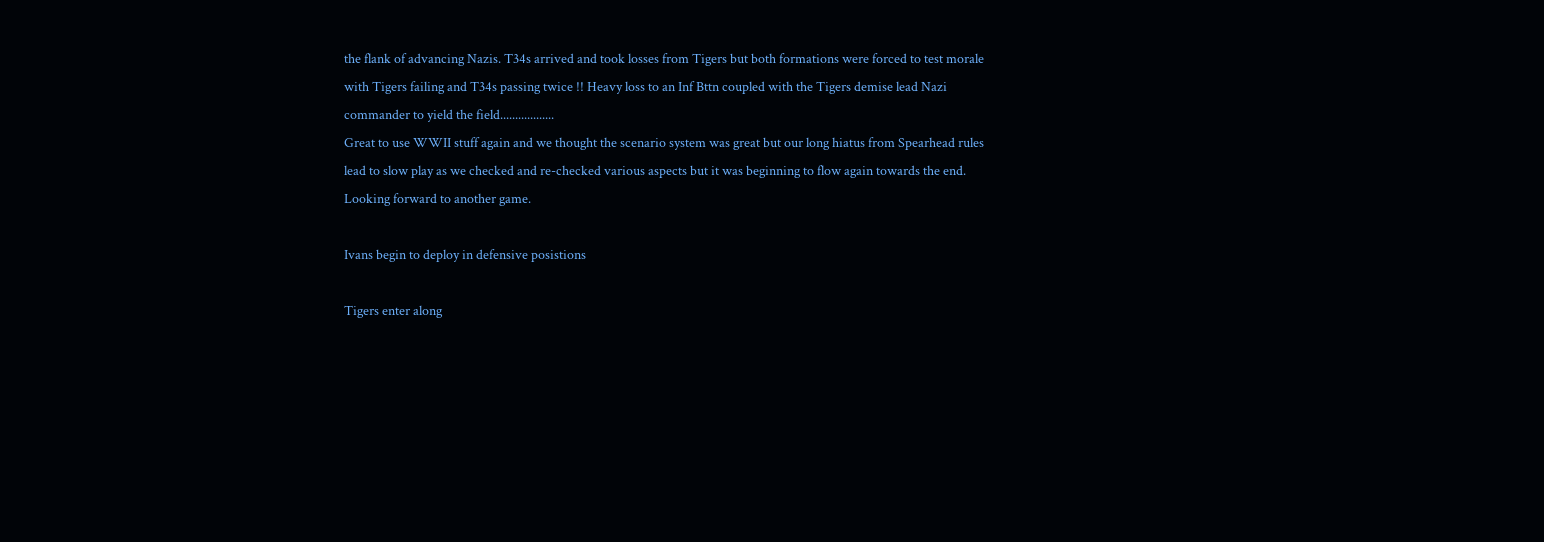the flank of advancing Nazis. T34s arrived and took losses from Tigers but both formations were forced to test morale with Tigers failing and T34s passing twice !! Heavy loss to an Inf Bttn coupled with the Tigers demise lead Nazi commander to yield the field..................
Great to use WWII stuff again and we thought the scenario system was great but our long hiatus from Spearhead rules lead to slow play as we checked and re-checked various aspects but it was beginning to flow again towards the end. Looking forward to another game.

Ivans begin to deploy in defensive posistions

Tigers enter along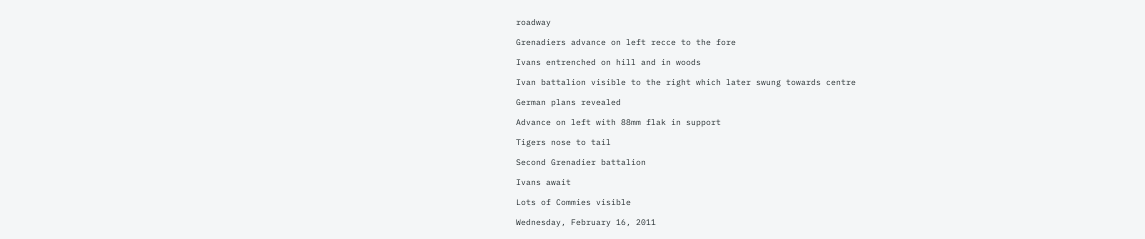roadway

Grenadiers advance on left recce to the fore

Ivans entrenched on hill and in woods

Ivan battalion visible to the right which later swung towards centre

German plans revealed

Advance on left with 88mm flak in support

Tigers nose to tail

Second Grenadier battalion

Ivans await

Lots of Commies visible

Wednesday, February 16, 2011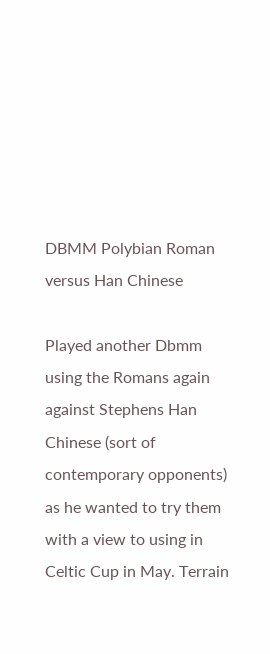DBMM Polybian Roman versus Han Chinese

Played another Dbmm using the Romans again against Stephens Han Chinese (sort of contemporary opponents) as he wanted to try them with a view to using in Celtic Cup in May. Terrain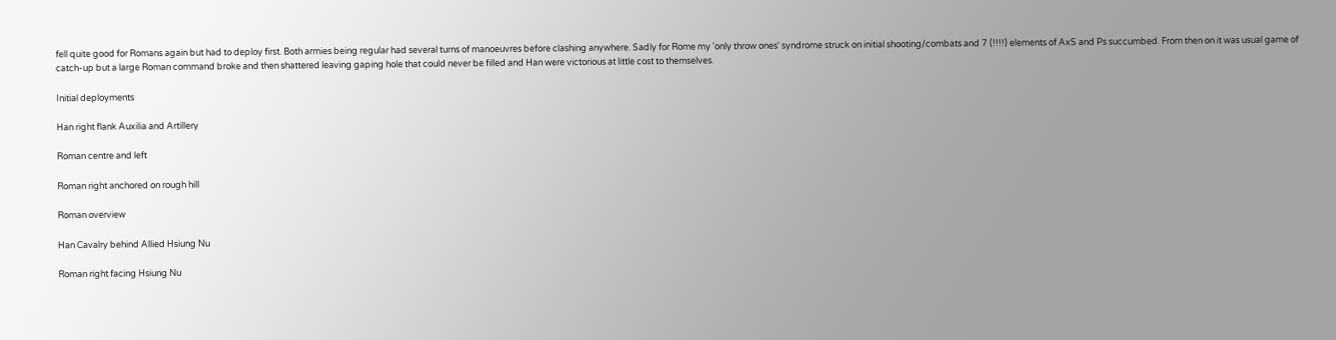fell quite good for Romans again but had to deploy first. Both armies being regular had several turns of manoeuvres before clashing anywhere. Sadly for Rome my 'only throw ones' syndrome struck on initial shooting/combats and 7 (!!!!) elements of AxS and Ps succumbed. From then on it was usual game of catch-up but a large Roman command broke and then shattered leaving gaping hole that could never be filled and Han were victorious at little cost to themselves.

Initial deployments

Han right flank Auxilia and Artillery

Roman centre and left

Roman right anchored on rough hill

Roman overview

Han Cavalry behind Allied Hsiung Nu

Roman right facing Hsiung Nu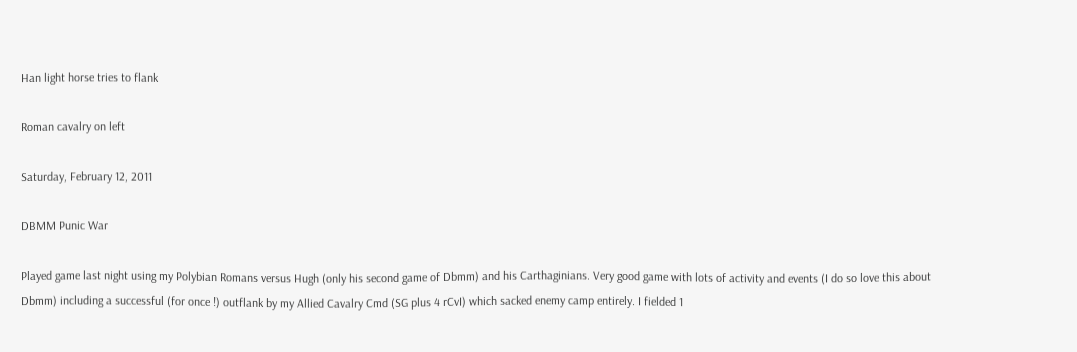Han light horse tries to flank

Roman cavalry on left

Saturday, February 12, 2011

DBMM Punic War

Played game last night using my Polybian Romans versus Hugh (only his second game of Dbmm) and his Carthaginians. Very good game with lots of activity and events (I do so love this about Dbmm) including a successful (for once !) outflank by my Allied Cavalry Cmd (SG plus 4 rCvI) which sacked enemy camp entirely. I fielded 1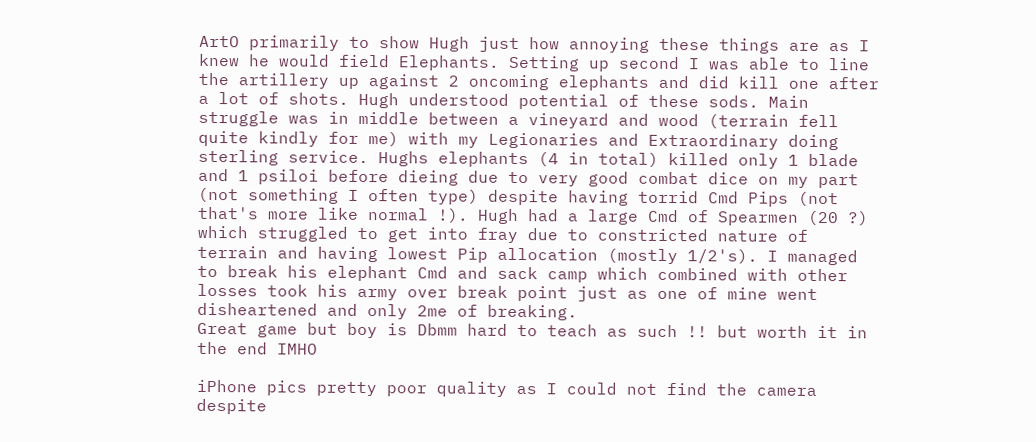ArtO primarily to show Hugh just how annoying these things are as I knew he would field Elephants. Setting up second I was able to line the artillery up against 2 oncoming elephants and did kill one after a lot of shots. Hugh understood potential of these sods. Main struggle was in middle between a vineyard and wood (terrain fell quite kindly for me) with my Legionaries and Extraordinary doing sterling service. Hughs elephants (4 in total) killed only 1 blade and 1 psiloi before dieing due to very good combat dice on my part (not something I often type) despite having torrid Cmd Pips (not that's more like normal !). Hugh had a large Cmd of Spearmen (20 ?) which struggled to get into fray due to constricted nature of terrain and having lowest Pip allocation (mostly 1/2's). I managed to break his elephant Cmd and sack camp which combined with other losses took his army over break point just as one of mine went disheartened and only 2me of breaking.
Great game but boy is Dbmm hard to teach as such !! but worth it in the end IMHO

iPhone pics pretty poor quality as I could not find the camera despite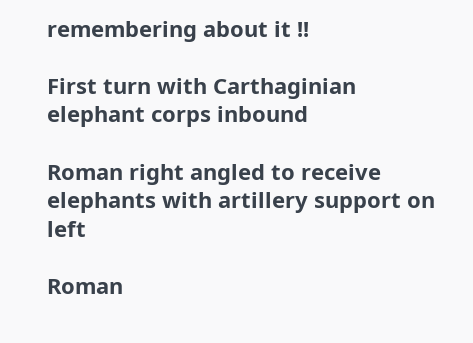remembering about it !!

First turn with Carthaginian elephant corps inbound

Roman right angled to receive elephants with artillery support on left

Roman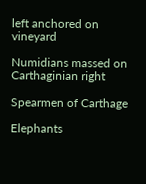left anchored on vineyard

Numidians massed on Carthaginian right

Spearmen of Carthage

Elephants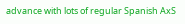advance with lots of regular Spanish AxS